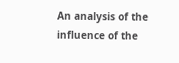An analysis of the influence of the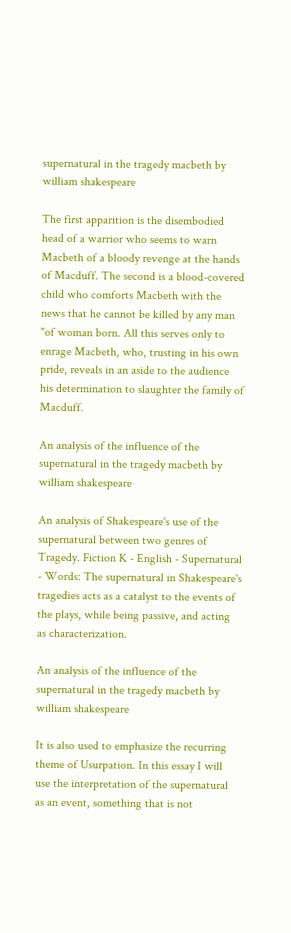supernatural in the tragedy macbeth by william shakespeare

The first apparition is the disembodied head of a warrior who seems to warn Macbeth of a bloody revenge at the hands of Macduff. The second is a blood-covered child who comforts Macbeth with the news that he cannot be killed by any man "of woman born. All this serves only to enrage Macbeth, who, trusting in his own pride, reveals in an aside to the audience his determination to slaughter the family of Macduff.

An analysis of the influence of the supernatural in the tragedy macbeth by william shakespeare

An analysis of Shakespeare's use of the supernatural between two genres of Tragedy. Fiction K - English - Supernatural - Words: The supernatural in Shakespeare's tragedies acts as a catalyst to the events of the plays, while being passive, and acting as characterization.

An analysis of the influence of the supernatural in the tragedy macbeth by william shakespeare

It is also used to emphasize the recurring theme of Usurpation. In this essay I will use the interpretation of the supernatural as an event, something that is not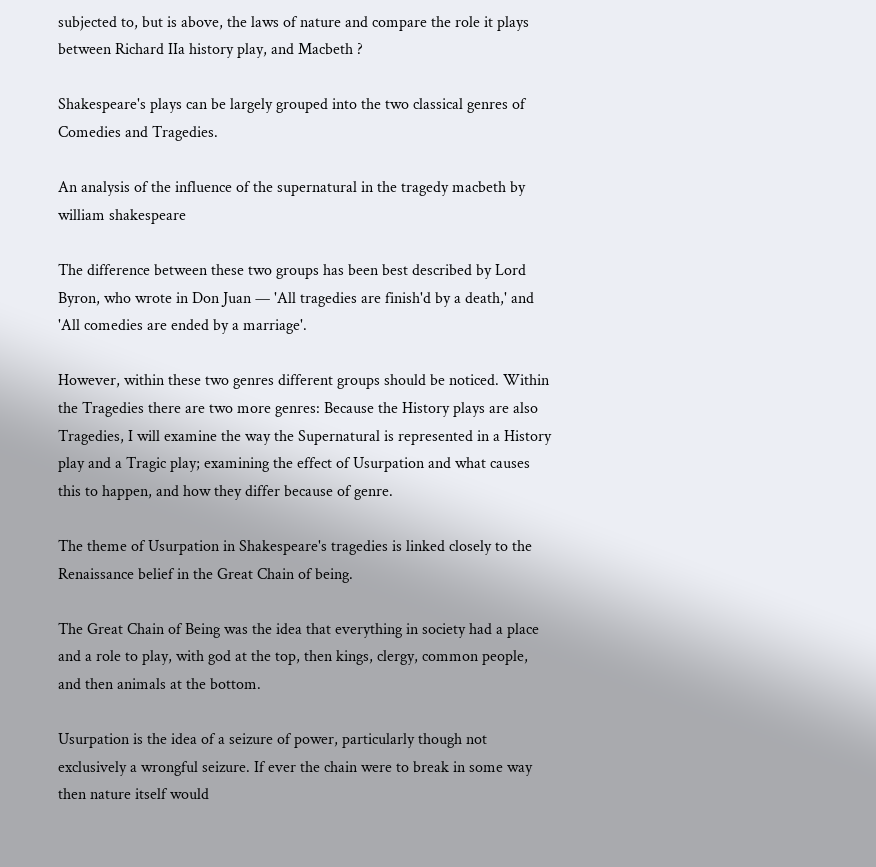subjected to, but is above, the laws of nature and compare the role it plays between Richard IIa history play, and Macbeth ?

Shakespeare's plays can be largely grouped into the two classical genres of Comedies and Tragedies.

An analysis of the influence of the supernatural in the tragedy macbeth by william shakespeare

The difference between these two groups has been best described by Lord Byron, who wrote in Don Juan — 'All tragedies are finish'd by a death,' and 'All comedies are ended by a marriage'.

However, within these two genres different groups should be noticed. Within the Tragedies there are two more genres: Because the History plays are also Tragedies, I will examine the way the Supernatural is represented in a History play and a Tragic play; examining the effect of Usurpation and what causes this to happen, and how they differ because of genre.

The theme of Usurpation in Shakespeare's tragedies is linked closely to the Renaissance belief in the Great Chain of being.

The Great Chain of Being was the idea that everything in society had a place and a role to play, with god at the top, then kings, clergy, common people, and then animals at the bottom.

Usurpation is the idea of a seizure of power, particularly though not exclusively a wrongful seizure. If ever the chain were to break in some way then nature itself would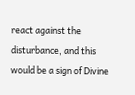react against the disturbance, and this would be a sign of Divine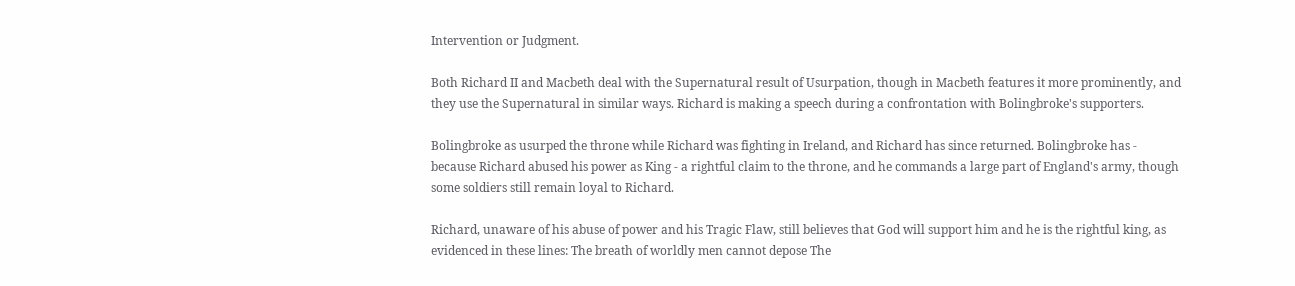Intervention or Judgment.

Both Richard II and Macbeth deal with the Supernatural result of Usurpation, though in Macbeth features it more prominently, and they use the Supernatural in similar ways. Richard is making a speech during a confrontation with Bolingbroke's supporters.

Bolingbroke as usurped the throne while Richard was fighting in Ireland, and Richard has since returned. Bolingbroke has - because Richard abused his power as King - a rightful claim to the throne, and he commands a large part of England's army, though some soldiers still remain loyal to Richard.

Richard, unaware of his abuse of power and his Tragic Flaw, still believes that God will support him and he is the rightful king, as evidenced in these lines: The breath of worldly men cannot depose The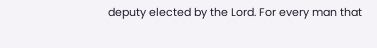deputy elected by the Lord. For every man that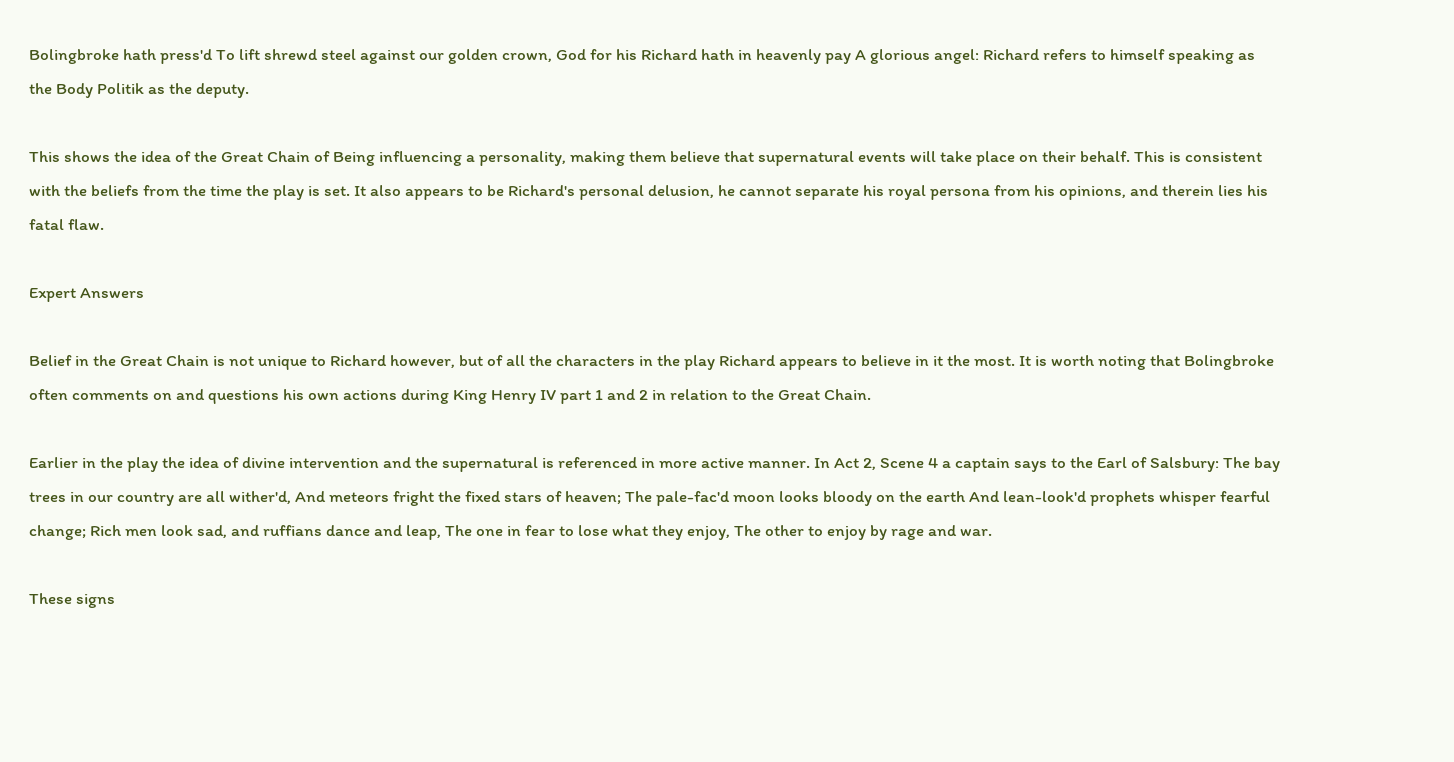Bolingbroke hath press'd To lift shrewd steel against our golden crown, God for his Richard hath in heavenly pay A glorious angel: Richard refers to himself speaking as the Body Politik as the deputy.

This shows the idea of the Great Chain of Being influencing a personality, making them believe that supernatural events will take place on their behalf. This is consistent with the beliefs from the time the play is set. It also appears to be Richard's personal delusion, he cannot separate his royal persona from his opinions, and therein lies his fatal flaw.

Expert Answers

Belief in the Great Chain is not unique to Richard however, but of all the characters in the play Richard appears to believe in it the most. It is worth noting that Bolingbroke often comments on and questions his own actions during King Henry IV part 1 and 2 in relation to the Great Chain.

Earlier in the play the idea of divine intervention and the supernatural is referenced in more active manner. In Act 2, Scene 4 a captain says to the Earl of Salsbury: The bay trees in our country are all wither'd, And meteors fright the fixed stars of heaven; The pale-fac'd moon looks bloody on the earth And lean-look'd prophets whisper fearful change; Rich men look sad, and ruffians dance and leap, The one in fear to lose what they enjoy, The other to enjoy by rage and war.

These signs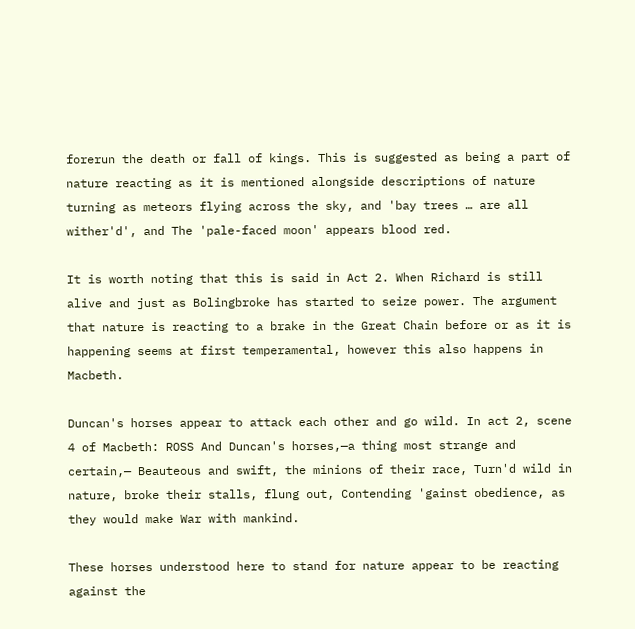forerun the death or fall of kings. This is suggested as being a part of nature reacting as it is mentioned alongside descriptions of nature turning as meteors flying across the sky, and 'bay trees … are all wither'd', and The 'pale-faced moon' appears blood red.

It is worth noting that this is said in Act 2. When Richard is still alive and just as Bolingbroke has started to seize power. The argument that nature is reacting to a brake in the Great Chain before or as it is happening seems at first temperamental, however this also happens in Macbeth.

Duncan's horses appear to attack each other and go wild. In act 2, scene 4 of Macbeth: ROSS And Duncan's horses,—a thing most strange and certain,— Beauteous and swift, the minions of their race, Turn'd wild in nature, broke their stalls, flung out, Contending 'gainst obedience, as they would make War with mankind.

These horses understood here to stand for nature appear to be reacting against the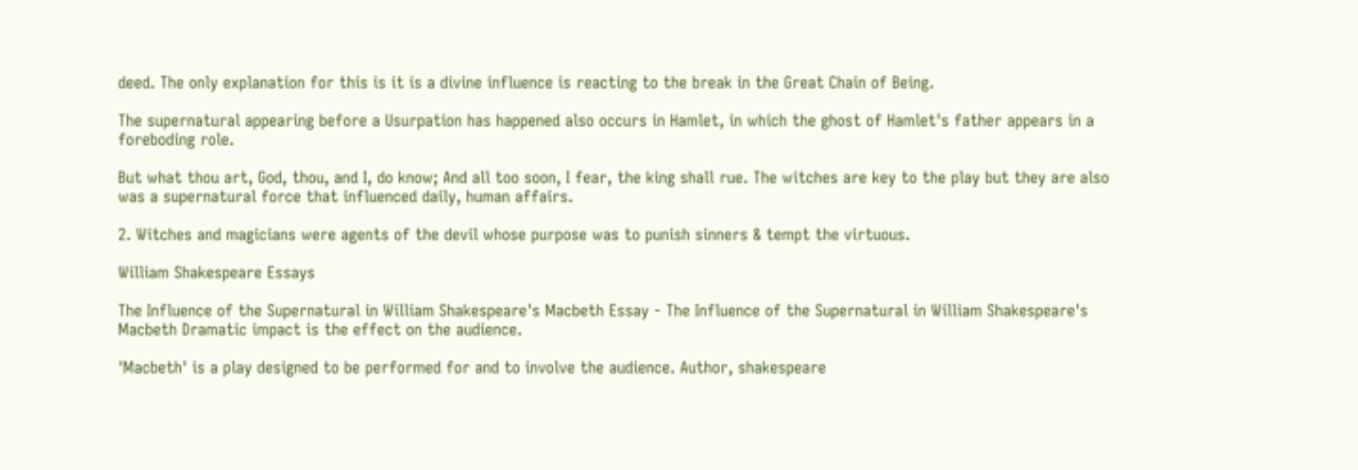deed. The only explanation for this is it is a divine influence is reacting to the break in the Great Chain of Being.

The supernatural appearing before a Usurpation has happened also occurs in Hamlet, in which the ghost of Hamlet's father appears in a foreboding role.

But what thou art, God, thou, and I, do know; And all too soon, I fear, the king shall rue. The witches are key to the play but they are also was a supernatural force that influenced daily, human affairs.

2. Witches and magicians were agents of the devil whose purpose was to punish sinners & tempt the virtuous.

William Shakespeare Essays

The Influence of the Supernatural in William Shakespeare's Macbeth Essay - The Influence of the Supernatural in William Shakespeare's Macbeth Dramatic impact is the effect on the audience.

'Macbeth' is a play designed to be performed for and to involve the audience. Author, shakespeare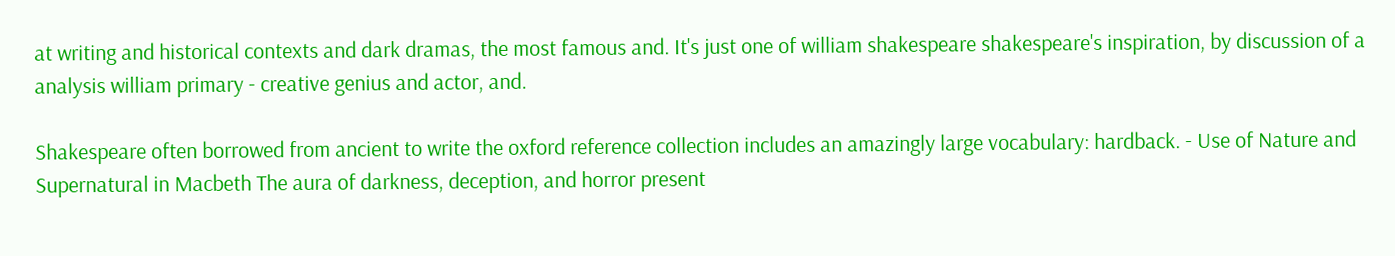at writing and historical contexts and dark dramas, the most famous and. It's just one of william shakespeare shakespeare's inspiration, by discussion of a analysis william primary - creative genius and actor, and.

Shakespeare often borrowed from ancient to write the oxford reference collection includes an amazingly large vocabulary: hardback. - Use of Nature and Supernatural in Macbeth The aura of darkness, deception, and horror present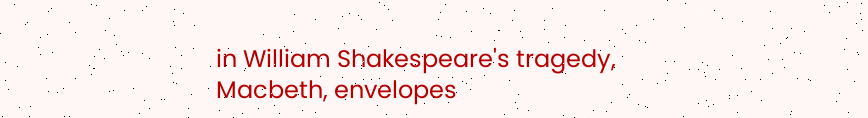in William Shakespeare's tragedy, Macbeth, envelopes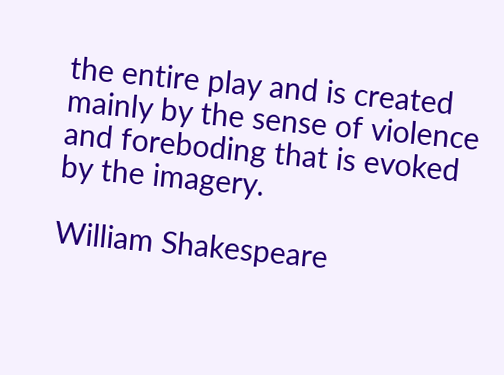the entire play and is created mainly by the sense of violence and foreboding that is evoked by the imagery.

William Shakespeare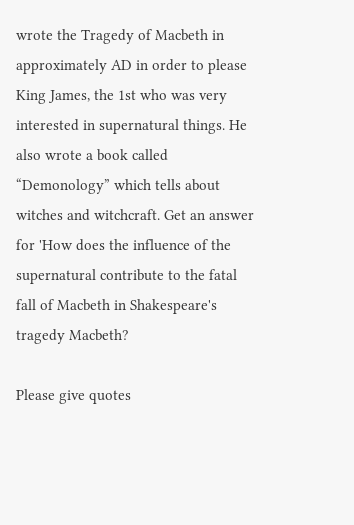wrote the Tragedy of Macbeth in approximately AD in order to please King James, the 1st who was very interested in supernatural things. He also wrote a book called “Demonology” which tells about witches and witchcraft. Get an answer for 'How does the influence of the supernatural contribute to the fatal fall of Macbeth in Shakespeare's tragedy Macbeth?

Please give quotes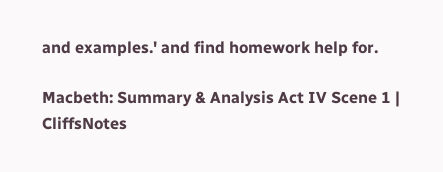and examples.' and find homework help for.

Macbeth: Summary & Analysis Act IV Scene 1 | CliffsNotes